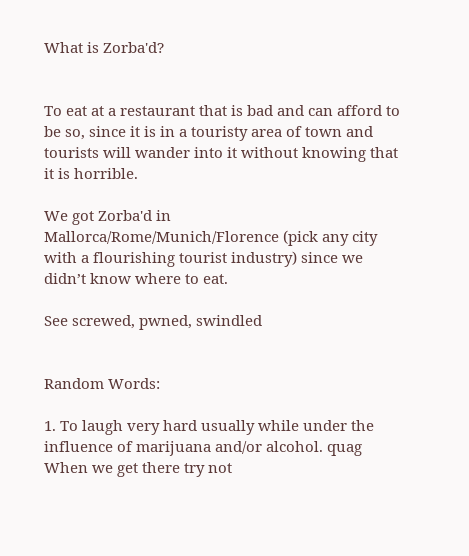What is Zorba'd?


To eat at a restaurant that is bad and can afford to be so, since it is in a touristy area of town and tourists will wander into it without knowing that it is horrible.

We got Zorba'd in Mallorca/Rome/Munich/Florence (pick any city with a flourishing tourist industry) since we didn’t know where to eat.

See screwed, pwned, swindled


Random Words:

1. To laugh very hard usually while under the influence of marijuana and/or alcohol. quag When we get there try not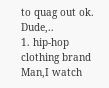to quag out ok. Dude,..
1. hip-hop clothing brand Man,I watch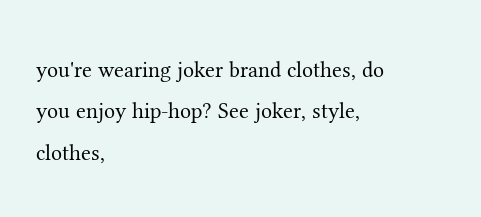you're wearing joker brand clothes, do you enjoy hip-hop? See joker, style, clothes,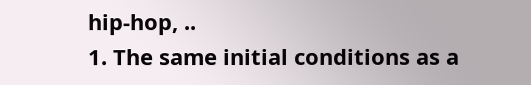hip-hop, ..
1. The same initial conditions as a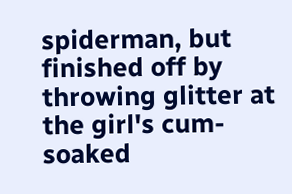spiderman, but finished off by throwing glitter at the girl's cum-soaked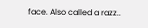face. Also called a razz..